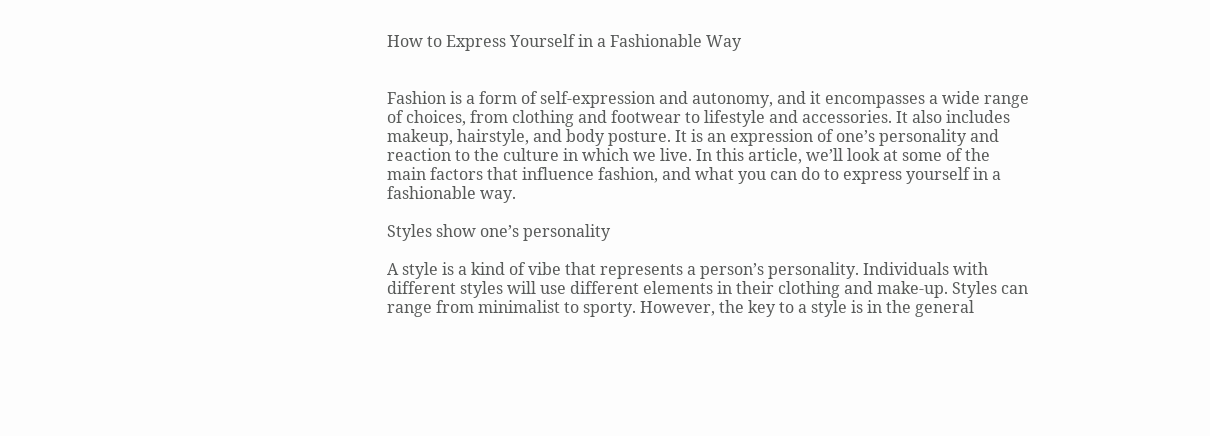How to Express Yourself in a Fashionable Way


Fashion is a form of self-expression and autonomy, and it encompasses a wide range of choices, from clothing and footwear to lifestyle and accessories. It also includes makeup, hairstyle, and body posture. It is an expression of one’s personality and reaction to the culture in which we live. In this article, we’ll look at some of the main factors that influence fashion, and what you can do to express yourself in a fashionable way.

Styles show one’s personality

A style is a kind of vibe that represents a person’s personality. Individuals with different styles will use different elements in their clothing and make-up. Styles can range from minimalist to sporty. However, the key to a style is in the general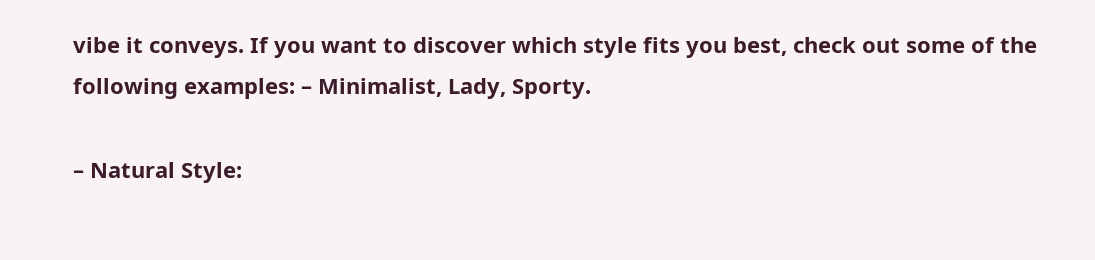vibe it conveys. If you want to discover which style fits you best, check out some of the following examples: – Minimalist, Lady, Sporty.

– Natural Style: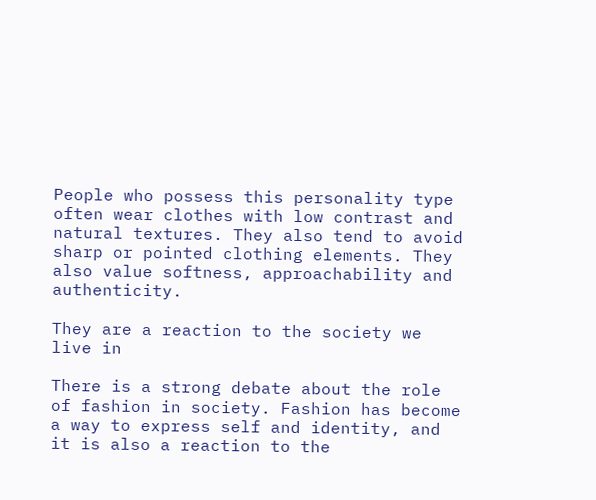People who possess this personality type often wear clothes with low contrast and natural textures. They also tend to avoid sharp or pointed clothing elements. They also value softness, approachability and authenticity.

They are a reaction to the society we live in

There is a strong debate about the role of fashion in society. Fashion has become a way to express self and identity, and it is also a reaction to the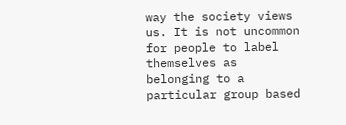way the society views us. It is not uncommon for people to label themselves as belonging to a particular group based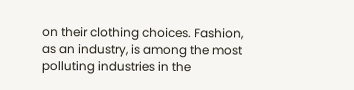on their clothing choices. Fashion, as an industry, is among the most polluting industries in the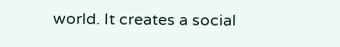world. It creates a social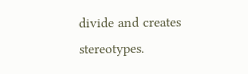divide and creates stereotypes.